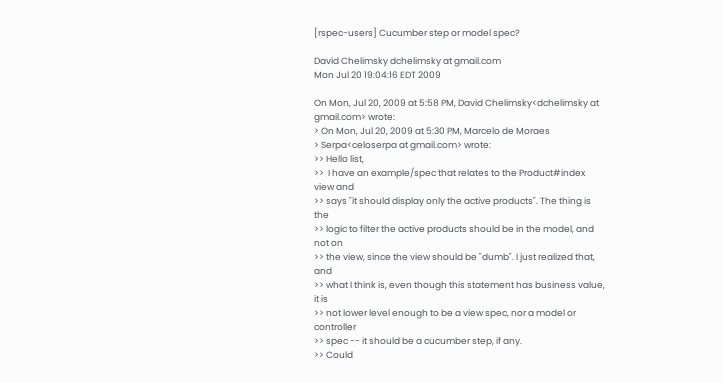[rspec-users] Cucumber step or model spec?

David Chelimsky dchelimsky at gmail.com
Mon Jul 20 19:04:16 EDT 2009

On Mon, Jul 20, 2009 at 5:58 PM, David Chelimsky<dchelimsky at gmail.com> wrote:
> On Mon, Jul 20, 2009 at 5:30 PM, Marcelo de Moraes
> Serpa<celoserpa at gmail.com> wrote:
>> Hello list,
>>  I have an example/spec that relates to the Product#index view and
>> says "it should display only the active products". The thing is the
>> logic to filter the active products should be in the model, and not on
>> the view, since the view should be "dumb". I just realized that, and
>> what I think is, even though this statement has business value, it is
>> not lower level enough to be a view spec, nor a model or controller
>> spec -- it should be a cucumber step, if any.
>> Could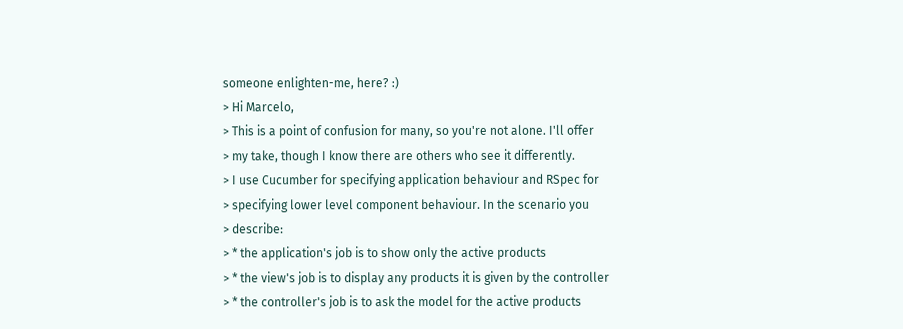someone enlighten-me, here? :)
> Hi Marcelo,
> This is a point of confusion for many, so you're not alone. I'll offer
> my take, though I know there are others who see it differently.
> I use Cucumber for specifying application behaviour and RSpec for
> specifying lower level component behaviour. In the scenario you
> describe:
> * the application's job is to show only the active products
> * the view's job is to display any products it is given by the controller
> * the controller's job is to ask the model for the active products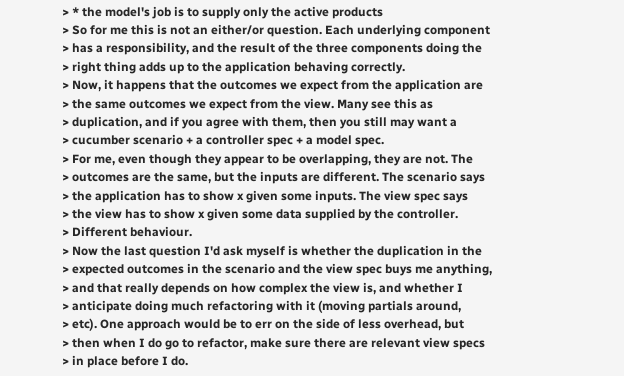> * the model's job is to supply only the active products
> So for me this is not an either/or question. Each underlying component
> has a responsibility, and the result of the three components doing the
> right thing adds up to the application behaving correctly.
> Now, it happens that the outcomes we expect from the application are
> the same outcomes we expect from the view. Many see this as
> duplication, and if you agree with them, then you still may want a
> cucumber scenario + a controller spec + a model spec.
> For me, even though they appear to be overlapping, they are not. The
> outcomes are the same, but the inputs are different. The scenario says
> the application has to show x given some inputs. The view spec says
> the view has to show x given some data supplied by the controller.
> Different behaviour.
> Now the last question I'd ask myself is whether the duplication in the
> expected outcomes in the scenario and the view spec buys me anything,
> and that really depends on how complex the view is, and whether I
> anticipate doing much refactoring with it (moving partials around,
> etc). One approach would be to err on the side of less overhead, but
> then when I do go to refactor, make sure there are relevant view specs
> in place before I do.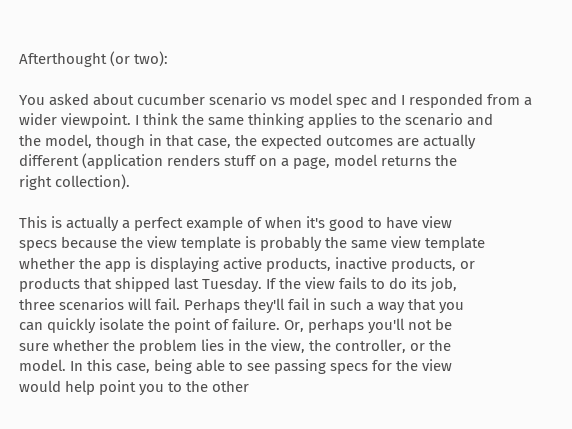Afterthought (or two):

You asked about cucumber scenario vs model spec and I responded from a
wider viewpoint. I think the same thinking applies to the scenario and
the model, though in that case, the expected outcomes are actually
different (application renders stuff on a page, model returns the
right collection).

This is actually a perfect example of when it's good to have view
specs because the view template is probably the same view template
whether the app is displaying active products, inactive products, or
products that shipped last Tuesday. If the view fails to do its job,
three scenarios will fail. Perhaps they'll fail in such a way that you
can quickly isolate the point of failure. Or, perhaps you'll not be
sure whether the problem lies in the view, the controller, or the
model. In this case, being able to see passing specs for the view
would help point you to the other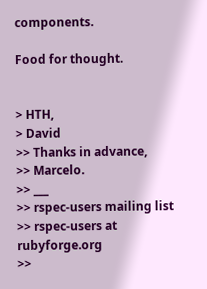components.

Food for thought.


> HTH,
> David
>> Thanks in advance,
>> Marcelo.
>> ___
>> rspec-users mailing list
>> rspec-users at rubyforge.org
>>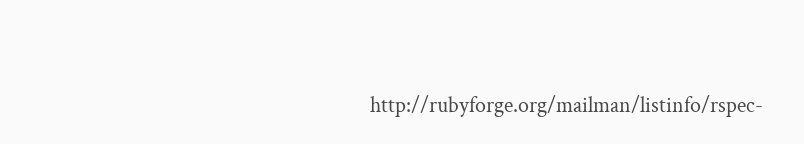http://rubyforge.org/mailman/listinfo/rspec-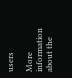users

More information about the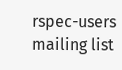rspec-users mailing list